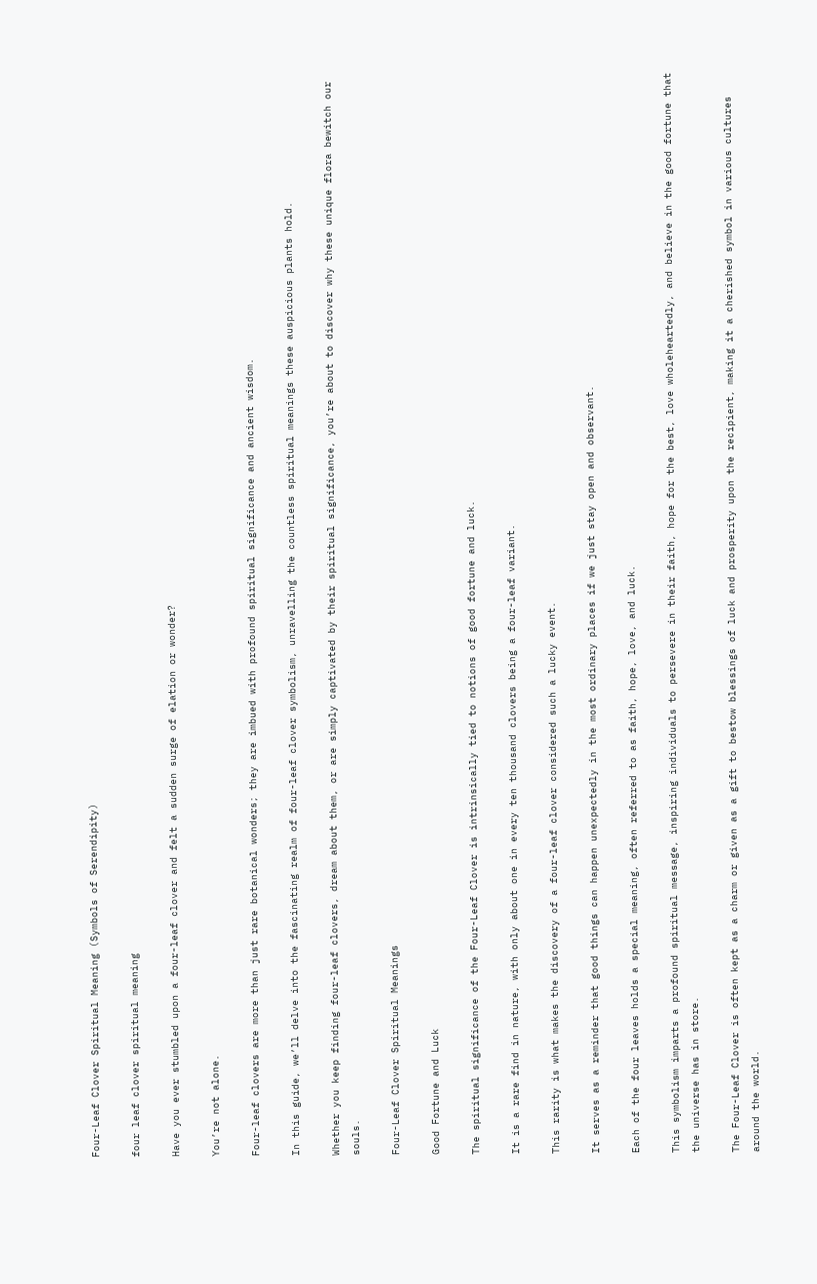Four-Leaf Clover Spiritual Meaning (Symbols of Serendipity)

four leaf clover spiritual meaning

Have you ever stumbled upon a four-leaf clover and felt a sudden surge of elation or wonder?

You’re not alone.

Four-leaf clovers are more than just rare botanical wonders; they are imbued with profound spiritual significance and ancient wisdom.

In this guide, we’ll delve into the fascinating realm of four-leaf clover symbolism, unravelling the countless spiritual meanings these auspicious plants hold.

Whether you keep finding four-leaf clovers, dream about them, or are simply captivated by their spiritual significance, you’re about to discover why these unique flora bewitch our souls.

Four-Leaf Clover Spiritual Meanings

Good Fortune and Luck

The spiritual significance of the Four-Leaf Clover is intrinsically tied to notions of good fortune and luck.

It is a rare find in nature, with only about one in every ten thousand clovers being a four-leaf variant.

This rarity is what makes the discovery of a four-leaf clover considered such a lucky event.

It serves as a reminder that good things can happen unexpectedly in the most ordinary places if we just stay open and observant.

Each of the four leaves holds a special meaning, often referred to as faith, hope, love, and luck.

This symbolism imparts a profound spiritual message, inspiring individuals to persevere in their faith, hope for the best, love wholeheartedly, and believe in the good fortune that the universe has in store.

The Four-Leaf Clover is often kept as a charm or given as a gift to bestow blessings of luck and prosperity upon the recipient, making it a cherished symbol in various cultures around the world.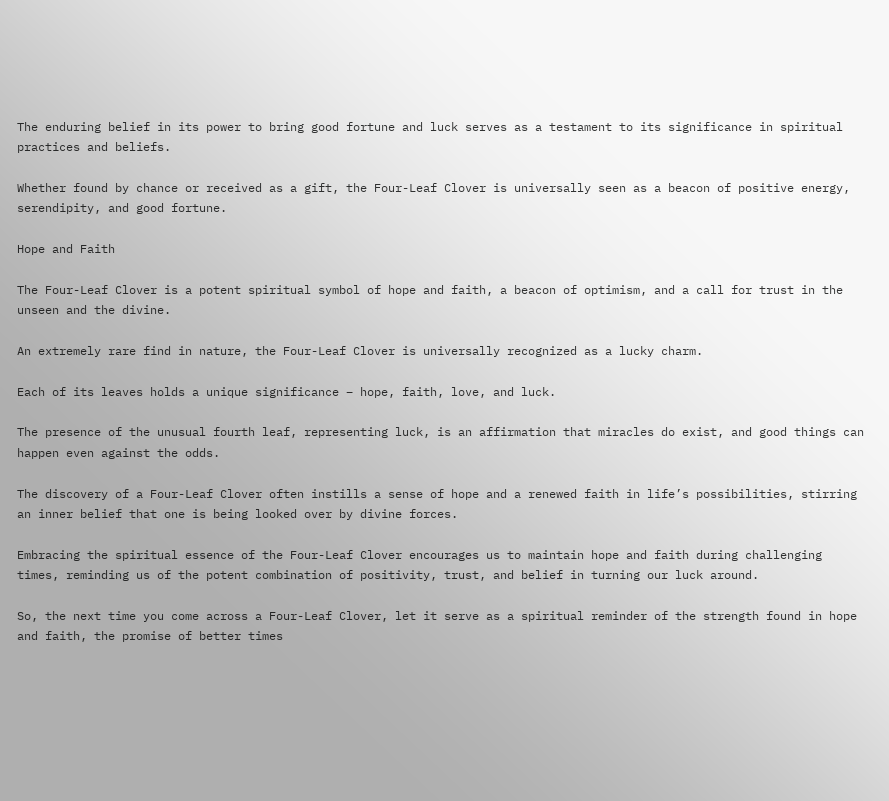The enduring belief in its power to bring good fortune and luck serves as a testament to its significance in spiritual practices and beliefs.

Whether found by chance or received as a gift, the Four-Leaf Clover is universally seen as a beacon of positive energy, serendipity, and good fortune.

Hope and Faith

The Four-Leaf Clover is a potent spiritual symbol of hope and faith, a beacon of optimism, and a call for trust in the unseen and the divine.

An extremely rare find in nature, the Four-Leaf Clover is universally recognized as a lucky charm.

Each of its leaves holds a unique significance – hope, faith, love, and luck.

The presence of the unusual fourth leaf, representing luck, is an affirmation that miracles do exist, and good things can happen even against the odds.

The discovery of a Four-Leaf Clover often instills a sense of hope and a renewed faith in life’s possibilities, stirring an inner belief that one is being looked over by divine forces.

Embracing the spiritual essence of the Four-Leaf Clover encourages us to maintain hope and faith during challenging times, reminding us of the potent combination of positivity, trust, and belief in turning our luck around.

So, the next time you come across a Four-Leaf Clover, let it serve as a spiritual reminder of the strength found in hope and faith, the promise of better times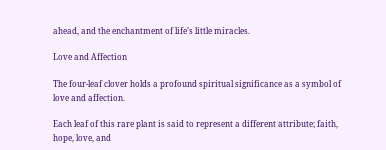ahead, and the enchantment of life’s little miracles.

Love and Affection

The four-leaf clover holds a profound spiritual significance as a symbol of love and affection.

Each leaf of this rare plant is said to represent a different attribute; faith, hope, love, and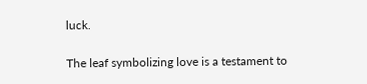luck.

The leaf symbolizing love is a testament to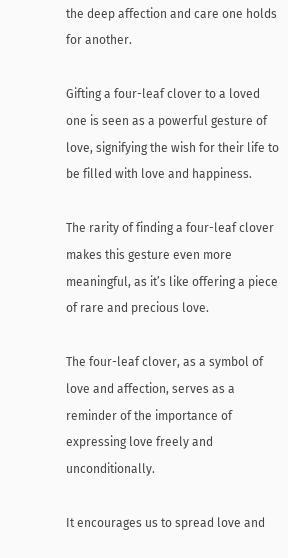the deep affection and care one holds for another.

Gifting a four-leaf clover to a loved one is seen as a powerful gesture of love, signifying the wish for their life to be filled with love and happiness.

The rarity of finding a four-leaf clover makes this gesture even more meaningful, as it’s like offering a piece of rare and precious love.

The four-leaf clover, as a symbol of love and affection, serves as a reminder of the importance of expressing love freely and unconditionally.

It encourages us to spread love and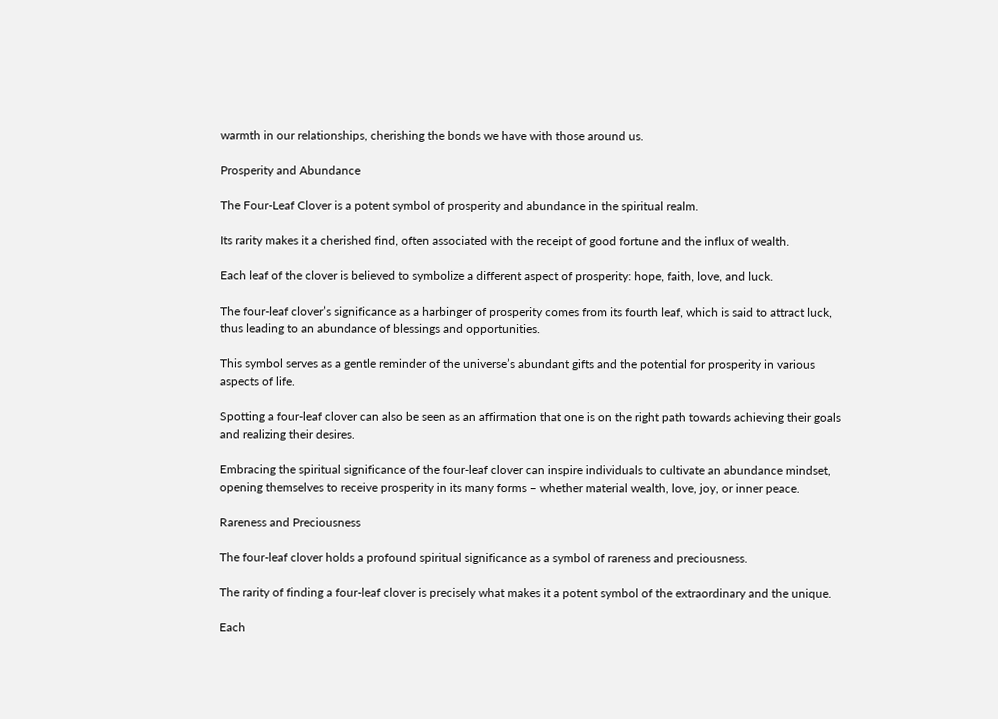warmth in our relationships, cherishing the bonds we have with those around us.

Prosperity and Abundance

The Four-Leaf Clover is a potent symbol of prosperity and abundance in the spiritual realm.

Its rarity makes it a cherished find, often associated with the receipt of good fortune and the influx of wealth.

Each leaf of the clover is believed to symbolize a different aspect of prosperity: hope, faith, love, and luck.

The four-leaf clover’s significance as a harbinger of prosperity comes from its fourth leaf, which is said to attract luck, thus leading to an abundance of blessings and opportunities.

This symbol serves as a gentle reminder of the universe’s abundant gifts and the potential for prosperity in various aspects of life.

Spotting a four-leaf clover can also be seen as an affirmation that one is on the right path towards achieving their goals and realizing their desires.

Embracing the spiritual significance of the four-leaf clover can inspire individuals to cultivate an abundance mindset, opening themselves to receive prosperity in its many forms – whether material wealth, love, joy, or inner peace.

Rareness and Preciousness

The four-leaf clover holds a profound spiritual significance as a symbol of rareness and preciousness.

The rarity of finding a four-leaf clover is precisely what makes it a potent symbol of the extraordinary and the unique.

Each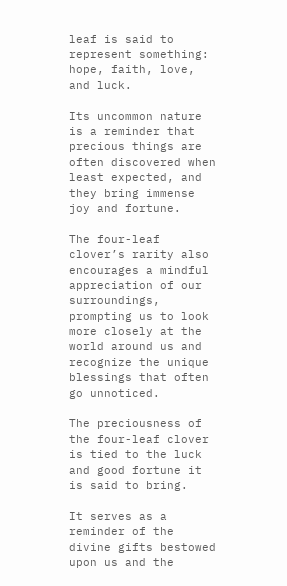leaf is said to represent something: hope, faith, love, and luck.

Its uncommon nature is a reminder that precious things are often discovered when least expected, and they bring immense joy and fortune.

The four-leaf clover’s rarity also encourages a mindful appreciation of our surroundings, prompting us to look more closely at the world around us and recognize the unique blessings that often go unnoticed.

The preciousness of the four-leaf clover is tied to the luck and good fortune it is said to bring.

It serves as a reminder of the divine gifts bestowed upon us and the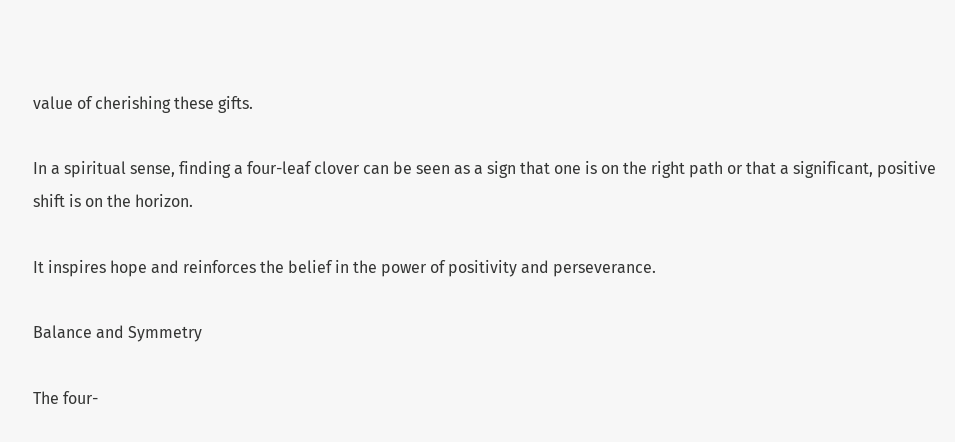value of cherishing these gifts.

In a spiritual sense, finding a four-leaf clover can be seen as a sign that one is on the right path or that a significant, positive shift is on the horizon.

It inspires hope and reinforces the belief in the power of positivity and perseverance.

Balance and Symmetry

The four-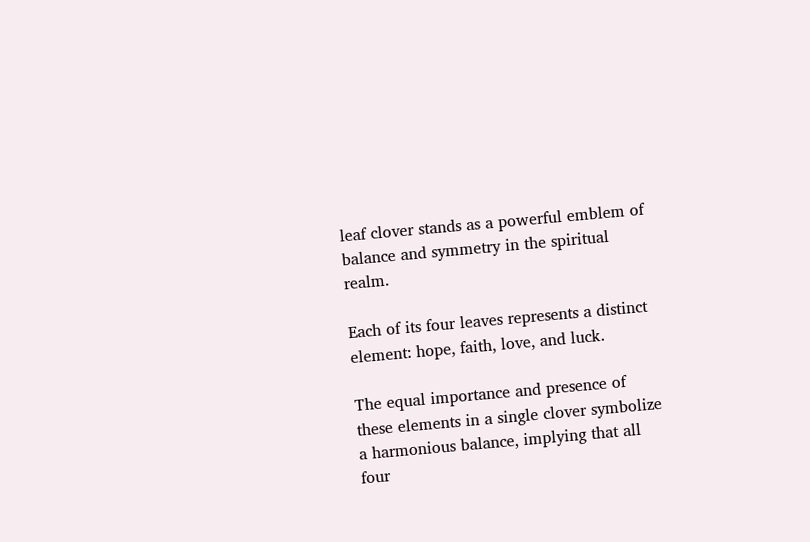leaf clover stands as a powerful emblem of balance and symmetry in the spiritual realm.

Each of its four leaves represents a distinct element: hope, faith, love, and luck.

The equal importance and presence of these elements in a single clover symbolize a harmonious balance, implying that all four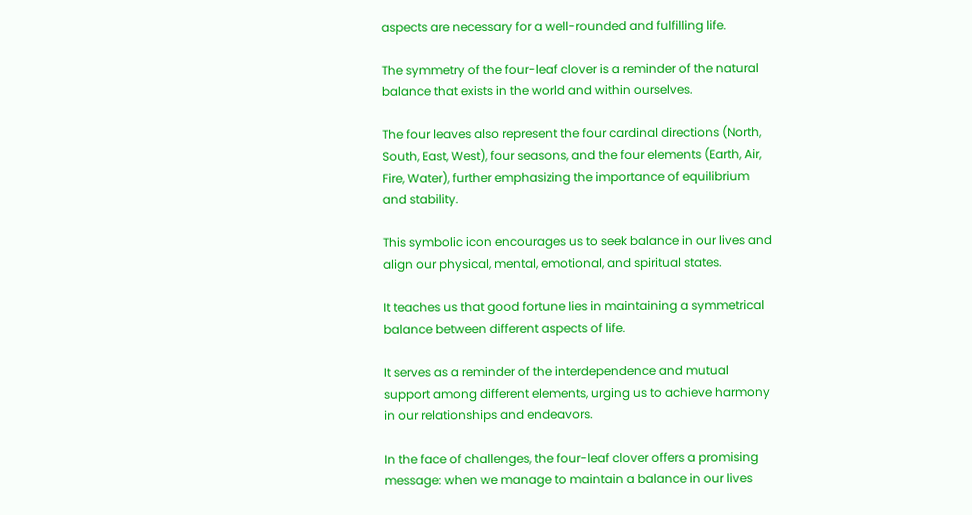aspects are necessary for a well-rounded and fulfilling life.

The symmetry of the four-leaf clover is a reminder of the natural balance that exists in the world and within ourselves.

The four leaves also represent the four cardinal directions (North, South, East, West), four seasons, and the four elements (Earth, Air, Fire, Water), further emphasizing the importance of equilibrium and stability.

This symbolic icon encourages us to seek balance in our lives and align our physical, mental, emotional, and spiritual states.

It teaches us that good fortune lies in maintaining a symmetrical balance between different aspects of life.

It serves as a reminder of the interdependence and mutual support among different elements, urging us to achieve harmony in our relationships and endeavors.

In the face of challenges, the four-leaf clover offers a promising message: when we manage to maintain a balance in our lives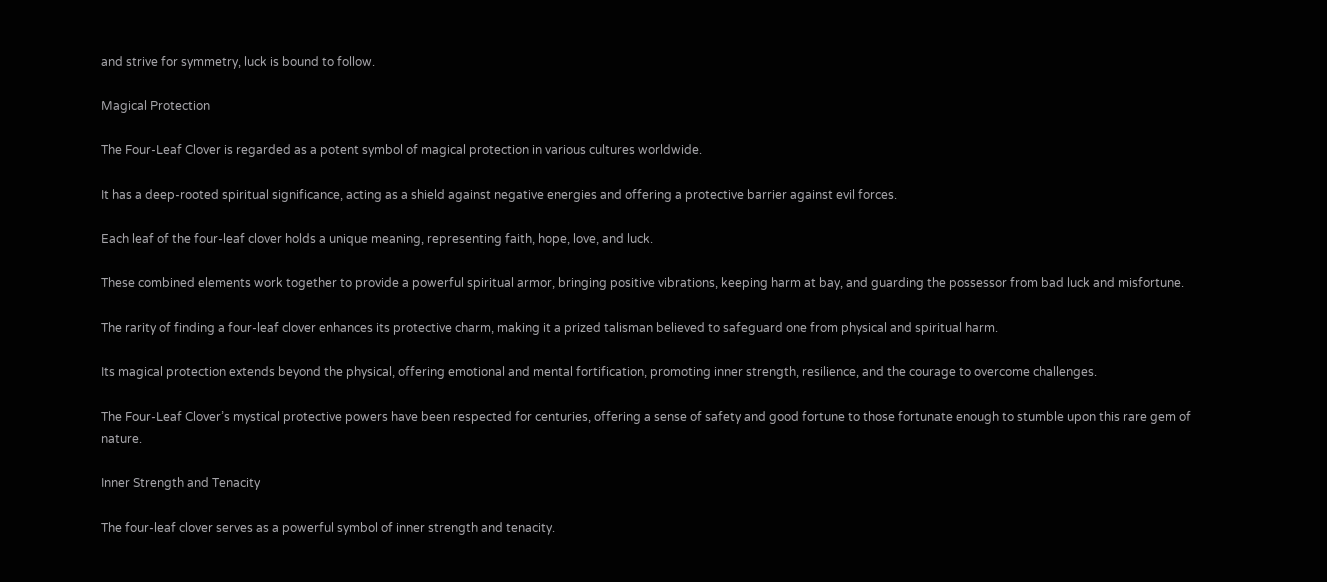and strive for symmetry, luck is bound to follow.

Magical Protection

The Four-Leaf Clover is regarded as a potent symbol of magical protection in various cultures worldwide.

It has a deep-rooted spiritual significance, acting as a shield against negative energies and offering a protective barrier against evil forces.

Each leaf of the four-leaf clover holds a unique meaning, representing faith, hope, love, and luck.

These combined elements work together to provide a powerful spiritual armor, bringing positive vibrations, keeping harm at bay, and guarding the possessor from bad luck and misfortune.

The rarity of finding a four-leaf clover enhances its protective charm, making it a prized talisman believed to safeguard one from physical and spiritual harm.

Its magical protection extends beyond the physical, offering emotional and mental fortification, promoting inner strength, resilience, and the courage to overcome challenges.

The Four-Leaf Clover’s mystical protective powers have been respected for centuries, offering a sense of safety and good fortune to those fortunate enough to stumble upon this rare gem of nature.

Inner Strength and Tenacity

The four-leaf clover serves as a powerful symbol of inner strength and tenacity.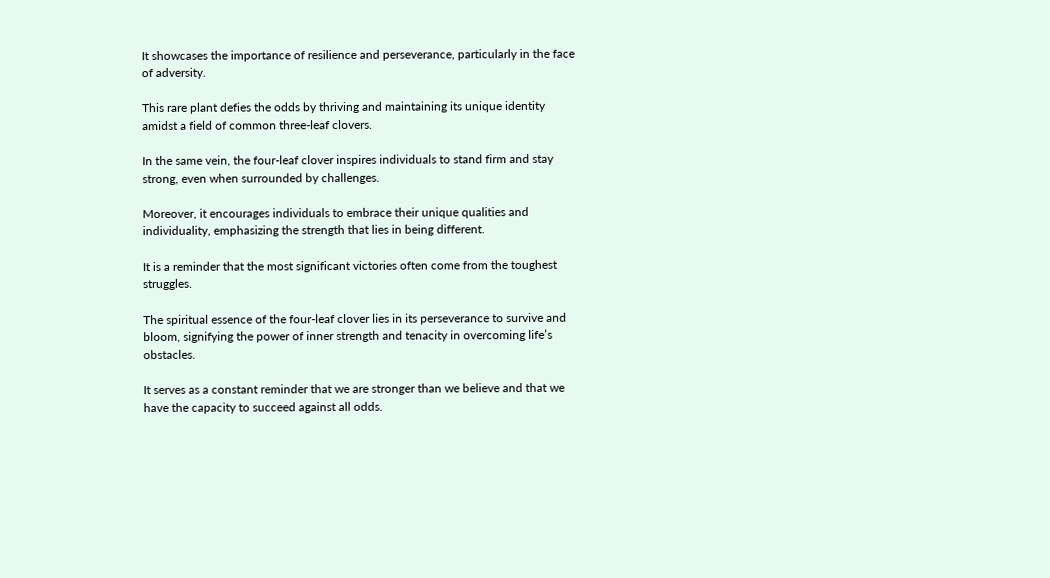It showcases the importance of resilience and perseverance, particularly in the face of adversity.

This rare plant defies the odds by thriving and maintaining its unique identity amidst a field of common three-leaf clovers.

In the same vein, the four-leaf clover inspires individuals to stand firm and stay strong, even when surrounded by challenges.

Moreover, it encourages individuals to embrace their unique qualities and individuality, emphasizing the strength that lies in being different.

It is a reminder that the most significant victories often come from the toughest struggles.

The spiritual essence of the four-leaf clover lies in its perseverance to survive and bloom, signifying the power of inner strength and tenacity in overcoming life’s obstacles.

It serves as a constant reminder that we are stronger than we believe and that we have the capacity to succeed against all odds.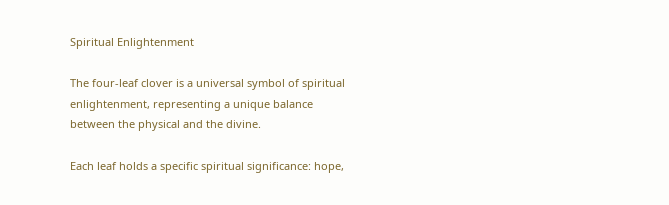Spiritual Enlightenment

The four-leaf clover is a universal symbol of spiritual enlightenment, representing a unique balance between the physical and the divine.

Each leaf holds a specific spiritual significance: hope,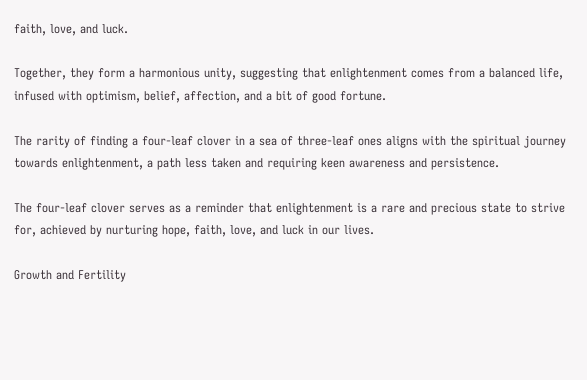faith, love, and luck.

Together, they form a harmonious unity, suggesting that enlightenment comes from a balanced life, infused with optimism, belief, affection, and a bit of good fortune.

The rarity of finding a four-leaf clover in a sea of three-leaf ones aligns with the spiritual journey towards enlightenment, a path less taken and requiring keen awareness and persistence.

The four-leaf clover serves as a reminder that enlightenment is a rare and precious state to strive for, achieved by nurturing hope, faith, love, and luck in our lives.

Growth and Fertility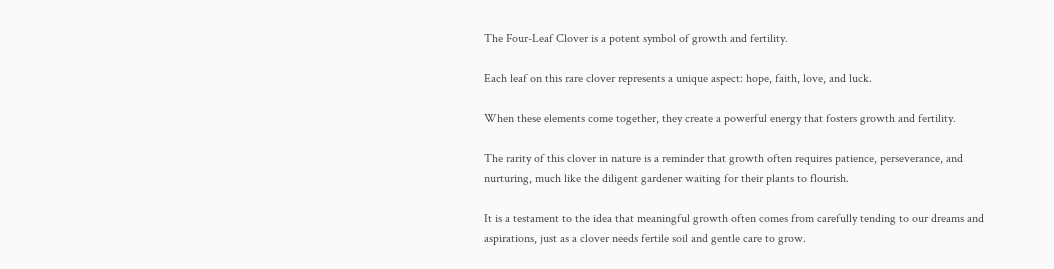The Four-Leaf Clover is a potent symbol of growth and fertility.

Each leaf on this rare clover represents a unique aspect: hope, faith, love, and luck.

When these elements come together, they create a powerful energy that fosters growth and fertility.

The rarity of this clover in nature is a reminder that growth often requires patience, perseverance, and nurturing, much like the diligent gardener waiting for their plants to flourish.

It is a testament to the idea that meaningful growth often comes from carefully tending to our dreams and aspirations, just as a clover needs fertile soil and gentle care to grow.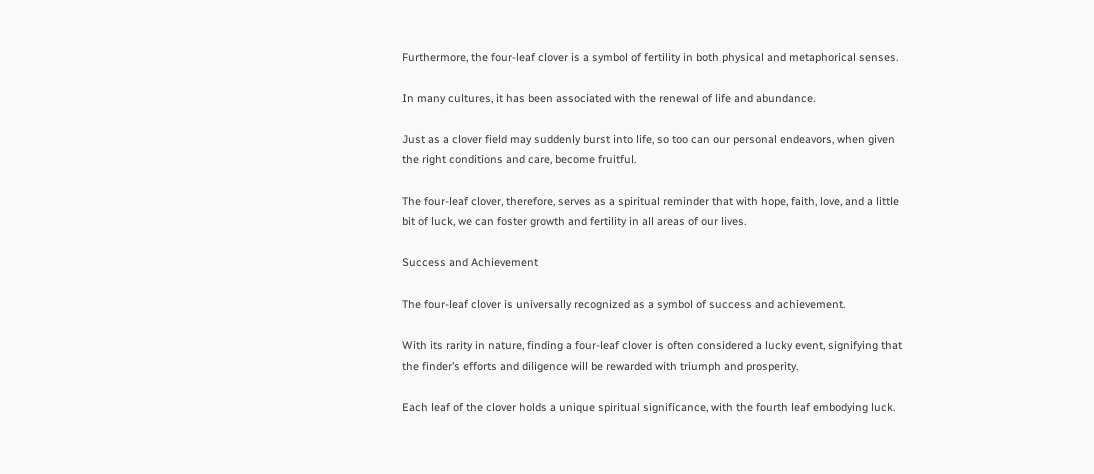Furthermore, the four-leaf clover is a symbol of fertility in both physical and metaphorical senses.

In many cultures, it has been associated with the renewal of life and abundance.

Just as a clover field may suddenly burst into life, so too can our personal endeavors, when given the right conditions and care, become fruitful.

The four-leaf clover, therefore, serves as a spiritual reminder that with hope, faith, love, and a little bit of luck, we can foster growth and fertility in all areas of our lives.

Success and Achievement

The four-leaf clover is universally recognized as a symbol of success and achievement.

With its rarity in nature, finding a four-leaf clover is often considered a lucky event, signifying that the finder’s efforts and diligence will be rewarded with triumph and prosperity.

Each leaf of the clover holds a unique spiritual significance, with the fourth leaf embodying luck.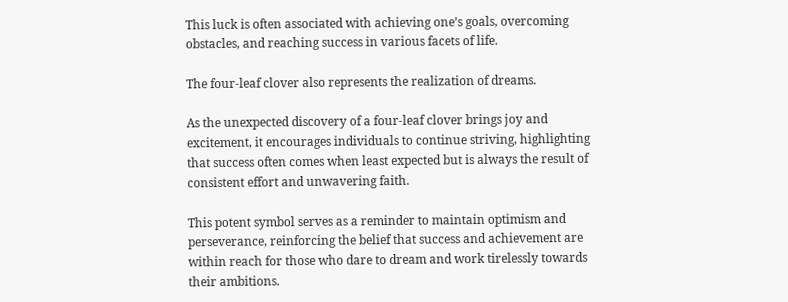This luck is often associated with achieving one’s goals, overcoming obstacles, and reaching success in various facets of life.

The four-leaf clover also represents the realization of dreams.

As the unexpected discovery of a four-leaf clover brings joy and excitement, it encourages individuals to continue striving, highlighting that success often comes when least expected but is always the result of consistent effort and unwavering faith.

This potent symbol serves as a reminder to maintain optimism and perseverance, reinforcing the belief that success and achievement are within reach for those who dare to dream and work tirelessly towards their ambitions.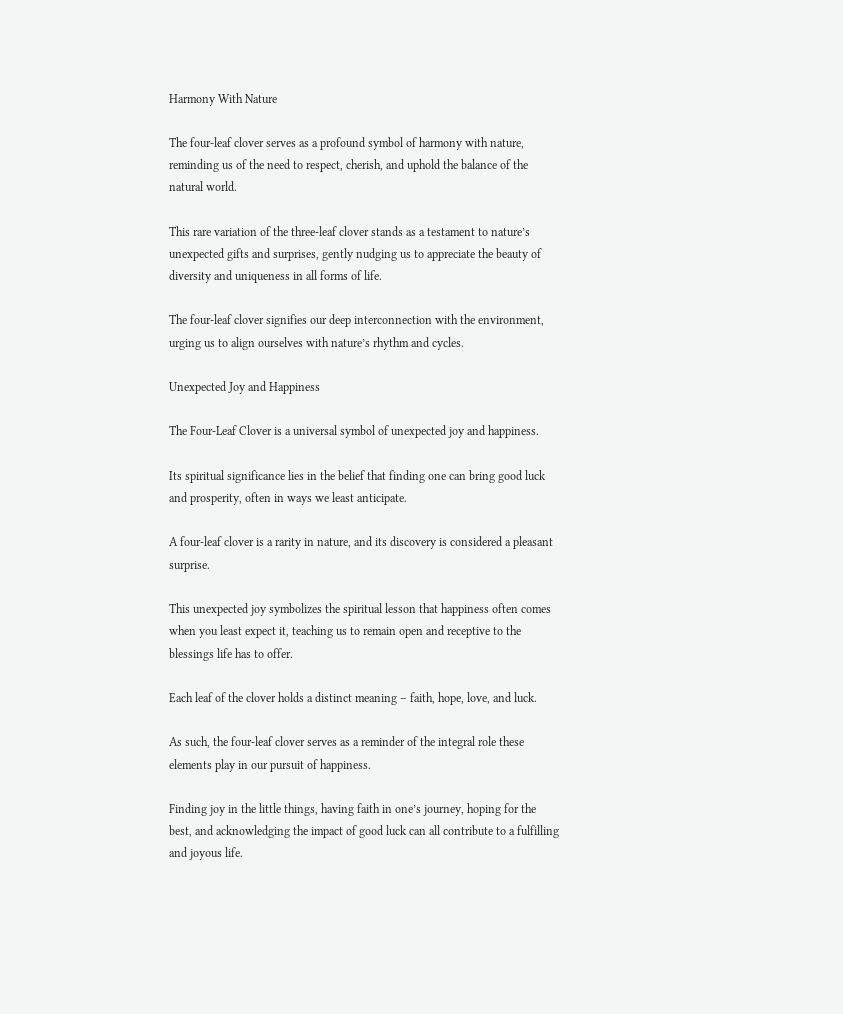Harmony With Nature

The four-leaf clover serves as a profound symbol of harmony with nature, reminding us of the need to respect, cherish, and uphold the balance of the natural world.

This rare variation of the three-leaf clover stands as a testament to nature’s unexpected gifts and surprises, gently nudging us to appreciate the beauty of diversity and uniqueness in all forms of life.

The four-leaf clover signifies our deep interconnection with the environment, urging us to align ourselves with nature’s rhythm and cycles.

Unexpected Joy and Happiness

The Four-Leaf Clover is a universal symbol of unexpected joy and happiness.

Its spiritual significance lies in the belief that finding one can bring good luck and prosperity, often in ways we least anticipate.

A four-leaf clover is a rarity in nature, and its discovery is considered a pleasant surprise.

This unexpected joy symbolizes the spiritual lesson that happiness often comes when you least expect it, teaching us to remain open and receptive to the blessings life has to offer.

Each leaf of the clover holds a distinct meaning – faith, hope, love, and luck.

As such, the four-leaf clover serves as a reminder of the integral role these elements play in our pursuit of happiness.

Finding joy in the little things, having faith in one’s journey, hoping for the best, and acknowledging the impact of good luck can all contribute to a fulfilling and joyous life.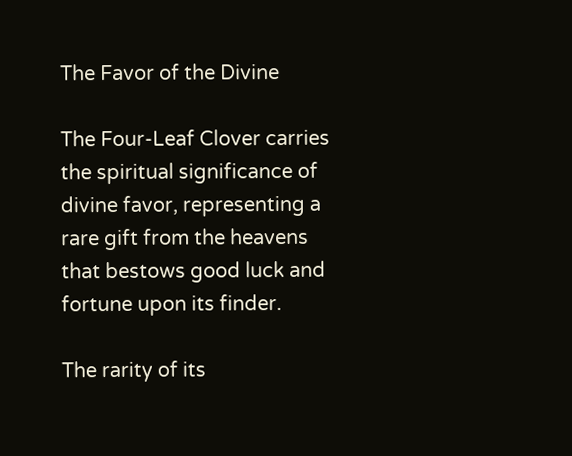The Favor of the Divine

The Four-Leaf Clover carries the spiritual significance of divine favor, representing a rare gift from the heavens that bestows good luck and fortune upon its finder.

The rarity of its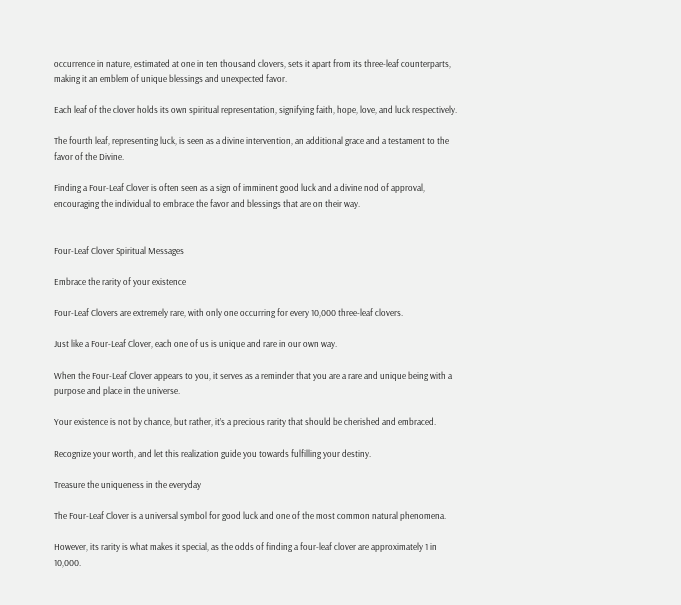occurrence in nature, estimated at one in ten thousand clovers, sets it apart from its three-leaf counterparts, making it an emblem of unique blessings and unexpected favor.

Each leaf of the clover holds its own spiritual representation, signifying faith, hope, love, and luck respectively.

The fourth leaf, representing luck, is seen as a divine intervention, an additional grace and a testament to the favor of the Divine.

Finding a Four-Leaf Clover is often seen as a sign of imminent good luck and a divine nod of approval, encouraging the individual to embrace the favor and blessings that are on their way.


Four-Leaf Clover Spiritual Messages

Embrace the rarity of your existence

Four-Leaf Clovers are extremely rare, with only one occurring for every 10,000 three-leaf clovers.

Just like a Four-Leaf Clover, each one of us is unique and rare in our own way.

When the Four-Leaf Clover appears to you, it serves as a reminder that you are a rare and unique being with a purpose and place in the universe.

Your existence is not by chance, but rather, it’s a precious rarity that should be cherished and embraced.

Recognize your worth, and let this realization guide you towards fulfilling your destiny.

Treasure the uniqueness in the everyday

The Four-Leaf Clover is a universal symbol for good luck and one of the most common natural phenomena.

However, its rarity is what makes it special, as the odds of finding a four-leaf clover are approximately 1 in 10,000.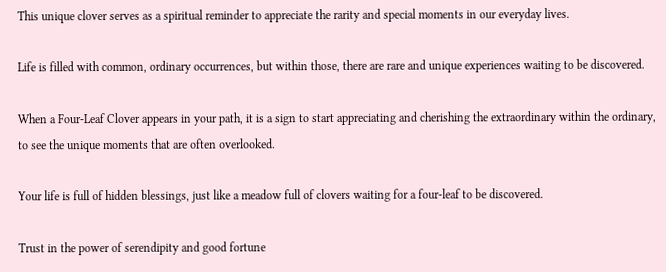This unique clover serves as a spiritual reminder to appreciate the rarity and special moments in our everyday lives.

Life is filled with common, ordinary occurrences, but within those, there are rare and unique experiences waiting to be discovered.

When a Four-Leaf Clover appears in your path, it is a sign to start appreciating and cherishing the extraordinary within the ordinary, to see the unique moments that are often overlooked.

Your life is full of hidden blessings, just like a meadow full of clovers waiting for a four-leaf to be discovered.

Trust in the power of serendipity and good fortune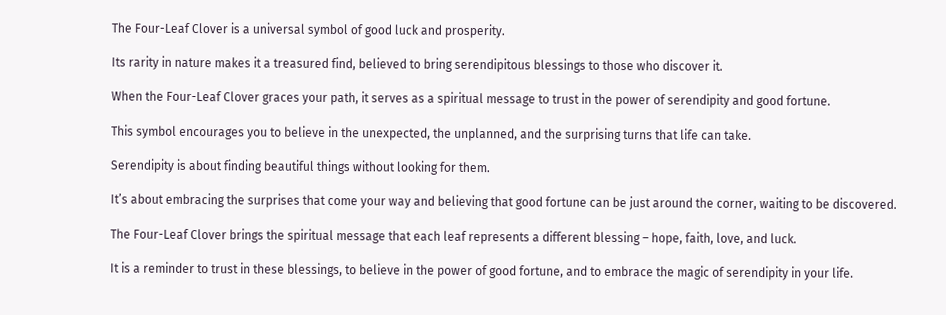The Four-Leaf Clover is a universal symbol of good luck and prosperity.

Its rarity in nature makes it a treasured find, believed to bring serendipitous blessings to those who discover it.

When the Four-Leaf Clover graces your path, it serves as a spiritual message to trust in the power of serendipity and good fortune.

This symbol encourages you to believe in the unexpected, the unplanned, and the surprising turns that life can take.

Serendipity is about finding beautiful things without looking for them.

It’s about embracing the surprises that come your way and believing that good fortune can be just around the corner, waiting to be discovered.

The Four-Leaf Clover brings the spiritual message that each leaf represents a different blessing – hope, faith, love, and luck.

It is a reminder to trust in these blessings, to believe in the power of good fortune, and to embrace the magic of serendipity in your life.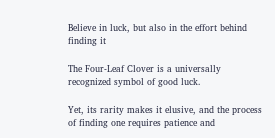Believe in luck, but also in the effort behind finding it

The Four-Leaf Clover is a universally recognized symbol of good luck.

Yet, its rarity makes it elusive, and the process of finding one requires patience and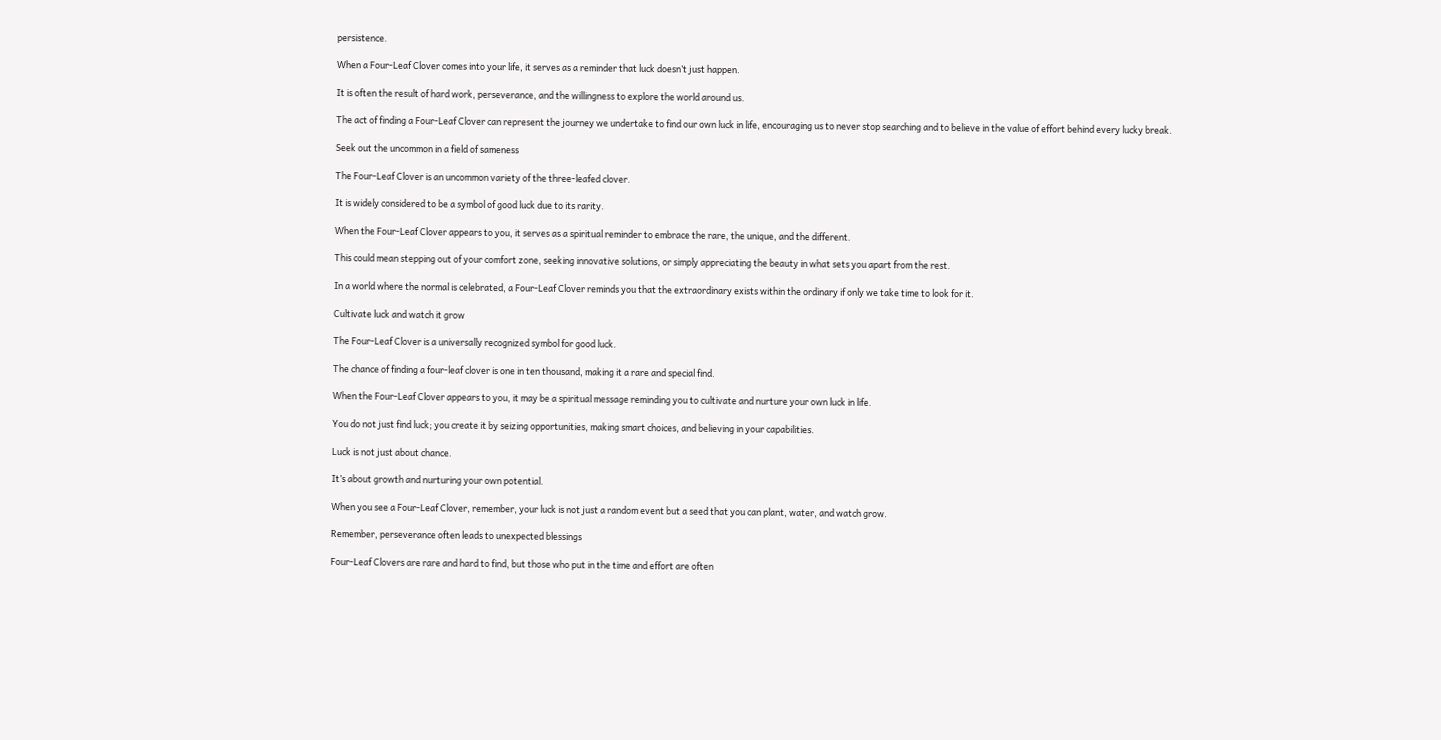persistence.

When a Four-Leaf Clover comes into your life, it serves as a reminder that luck doesn’t just happen.

It is often the result of hard work, perseverance, and the willingness to explore the world around us.

The act of finding a Four-Leaf Clover can represent the journey we undertake to find our own luck in life, encouraging us to never stop searching and to believe in the value of effort behind every lucky break.

Seek out the uncommon in a field of sameness

The Four-Leaf Clover is an uncommon variety of the three-leafed clover.

It is widely considered to be a symbol of good luck due to its rarity.

When the Four-Leaf Clover appears to you, it serves as a spiritual reminder to embrace the rare, the unique, and the different.

This could mean stepping out of your comfort zone, seeking innovative solutions, or simply appreciating the beauty in what sets you apart from the rest.

In a world where the normal is celebrated, a Four-Leaf Clover reminds you that the extraordinary exists within the ordinary if only we take time to look for it.

Cultivate luck and watch it grow

The Four-Leaf Clover is a universally recognized symbol for good luck.

The chance of finding a four-leaf clover is one in ten thousand, making it a rare and special find.

When the Four-Leaf Clover appears to you, it may be a spiritual message reminding you to cultivate and nurture your own luck in life.

You do not just find luck; you create it by seizing opportunities, making smart choices, and believing in your capabilities.

Luck is not just about chance.

It’s about growth and nurturing your own potential.

When you see a Four-Leaf Clover, remember, your luck is not just a random event but a seed that you can plant, water, and watch grow.

Remember, perseverance often leads to unexpected blessings

Four-Leaf Clovers are rare and hard to find, but those who put in the time and effort are often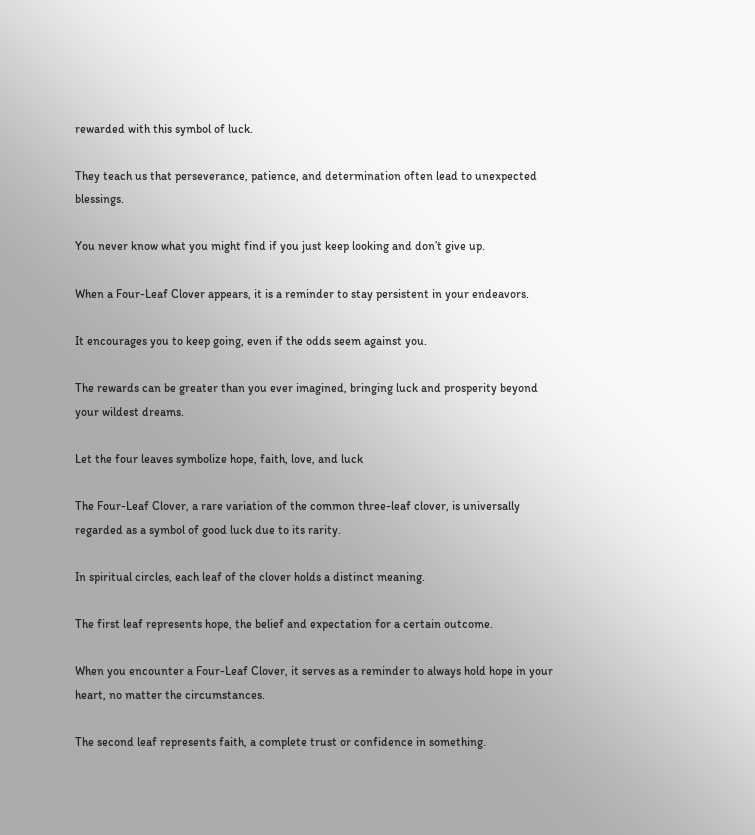rewarded with this symbol of luck.

They teach us that perseverance, patience, and determination often lead to unexpected blessings.

You never know what you might find if you just keep looking and don’t give up.

When a Four-Leaf Clover appears, it is a reminder to stay persistent in your endeavors.

It encourages you to keep going, even if the odds seem against you.

The rewards can be greater than you ever imagined, bringing luck and prosperity beyond your wildest dreams.

Let the four leaves symbolize hope, faith, love, and luck

The Four-Leaf Clover, a rare variation of the common three-leaf clover, is universally regarded as a symbol of good luck due to its rarity.

In spiritual circles, each leaf of the clover holds a distinct meaning.

The first leaf represents hope, the belief and expectation for a certain outcome.

When you encounter a Four-Leaf Clover, it serves as a reminder to always hold hope in your heart, no matter the circumstances.

The second leaf represents faith, a complete trust or confidence in something.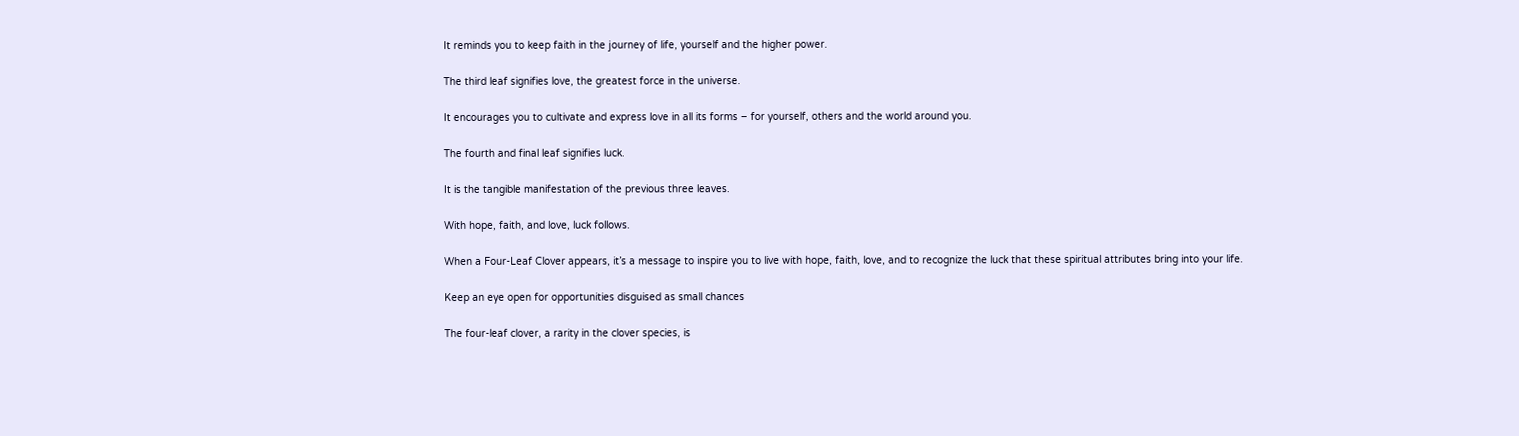It reminds you to keep faith in the journey of life, yourself and the higher power.

The third leaf signifies love, the greatest force in the universe.

It encourages you to cultivate and express love in all its forms – for yourself, others and the world around you.

The fourth and final leaf signifies luck.

It is the tangible manifestation of the previous three leaves.

With hope, faith, and love, luck follows.

When a Four-Leaf Clover appears, it’s a message to inspire you to live with hope, faith, love, and to recognize the luck that these spiritual attributes bring into your life.

Keep an eye open for opportunities disguised as small chances

The four-leaf clover, a rarity in the clover species, is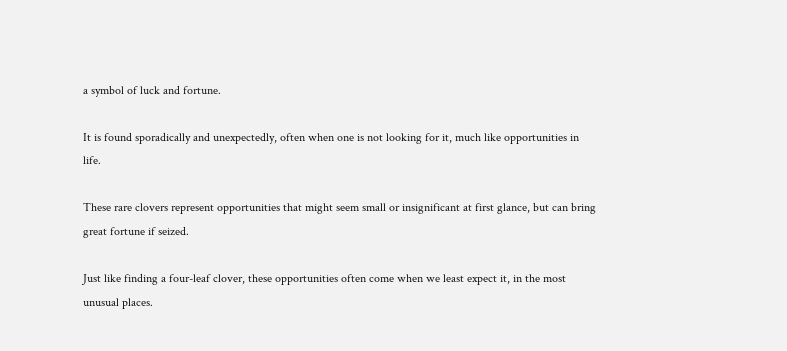a symbol of luck and fortune.

It is found sporadically and unexpectedly, often when one is not looking for it, much like opportunities in life.

These rare clovers represent opportunities that might seem small or insignificant at first glance, but can bring great fortune if seized.

Just like finding a four-leaf clover, these opportunities often come when we least expect it, in the most unusual places.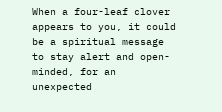When a four-leaf clover appears to you, it could be a spiritual message to stay alert and open-minded, for an unexpected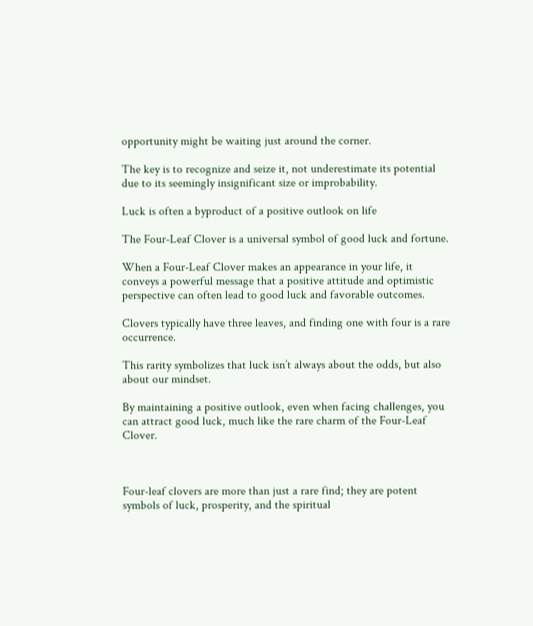opportunity might be waiting just around the corner.

The key is to recognize and seize it, not underestimate its potential due to its seemingly insignificant size or improbability.

Luck is often a byproduct of a positive outlook on life

The Four-Leaf Clover is a universal symbol of good luck and fortune.

When a Four-Leaf Clover makes an appearance in your life, it conveys a powerful message that a positive attitude and optimistic perspective can often lead to good luck and favorable outcomes.

Clovers typically have three leaves, and finding one with four is a rare occurrence.

This rarity symbolizes that luck isn’t always about the odds, but also about our mindset.

By maintaining a positive outlook, even when facing challenges, you can attract good luck, much like the rare charm of the Four-Leaf Clover.



Four-leaf clovers are more than just a rare find; they are potent symbols of luck, prosperity, and the spiritual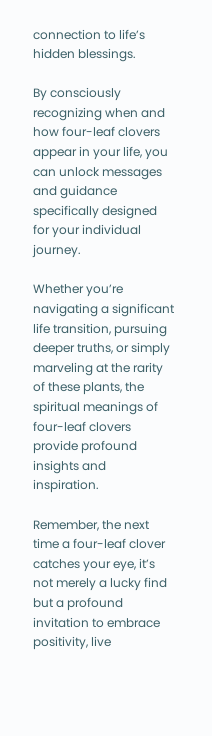connection to life’s hidden blessings.

By consciously recognizing when and how four-leaf clovers appear in your life, you can unlock messages and guidance specifically designed for your individual journey.

Whether you’re navigating a significant life transition, pursuing deeper truths, or simply marveling at the rarity of these plants, the spiritual meanings of four-leaf clovers provide profound insights and inspiration.

Remember, the next time a four-leaf clover catches your eye, it’s not merely a lucky find but a profound invitation to embrace positivity, live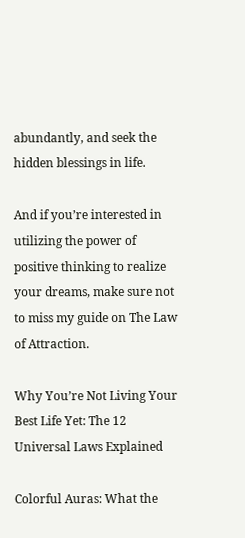abundantly, and seek the hidden blessings in life.

And if you’re interested in utilizing the power of positive thinking to realize your dreams, make sure not to miss my guide on The Law of Attraction.

Why You’re Not Living Your Best Life Yet: The 12 Universal Laws Explained

Colorful Auras: What the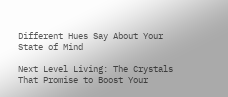Different Hues Say About Your State of Mind

Next Level Living: The Crystals That Promise to Boost Your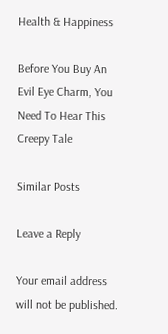Health & Happiness

Before You Buy An Evil Eye Charm, You Need To Hear This Creepy Tale

Similar Posts

Leave a Reply

Your email address will not be published.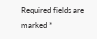Required fields are marked *